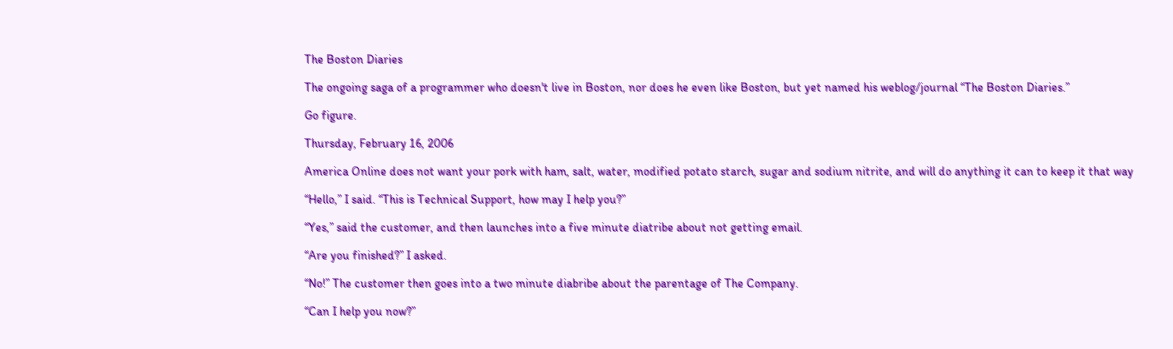The Boston Diaries

The ongoing saga of a programmer who doesn't live in Boston, nor does he even like Boston, but yet named his weblog/journal “The Boston Diaries.”

Go figure.

Thursday, February 16, 2006

America Online does not want your pork with ham, salt, water, modified potato starch, sugar and sodium nitrite, and will do anything it can to keep it that way

“Hello,” I said. “This is Technical Support, how may I help you?”

“Yes,” said the customer, and then launches into a five minute diatribe about not getting email.

“Are you finished?” I asked.

“No!” The customer then goes into a two minute diabribe about the parentage of The Company.

“Can I help you now?”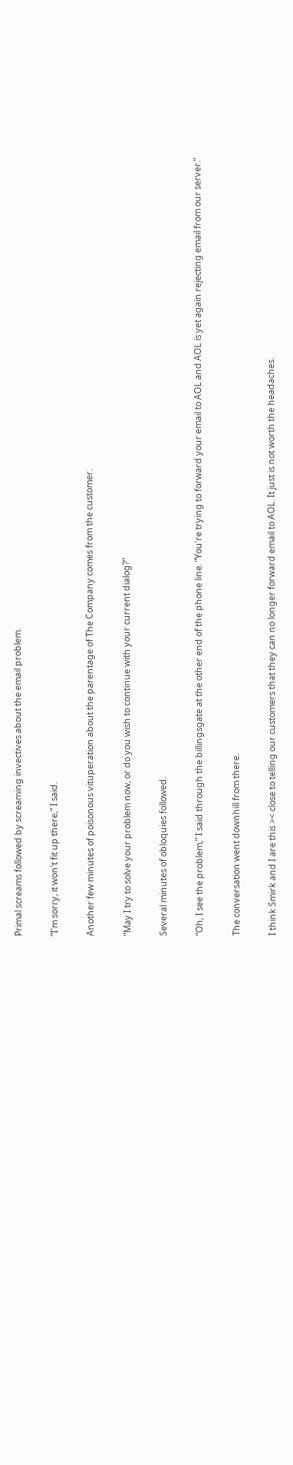Primal screams followed by screaming invectives about the email problem.

“I'm sorry, it won't fit up there,” I said.

Another few minutes of poisonous vituperation about the parentage of The Company comes from the customer.

“May I try to solve your problem now, or do you wish to continue with your current dialog?”

Several minutes of obloquies followed.

“Oh, I see the problem,” I said through the billingsgate at the other end of the phone line. “You're trying to forward your email to AOL and AOL is yet again rejecting email from our server.”

The conversation went downhill from there.

I think Smirk and I are this >< close to telling our customers that they can no longer forward email to AOL. It just is not worth the headaches.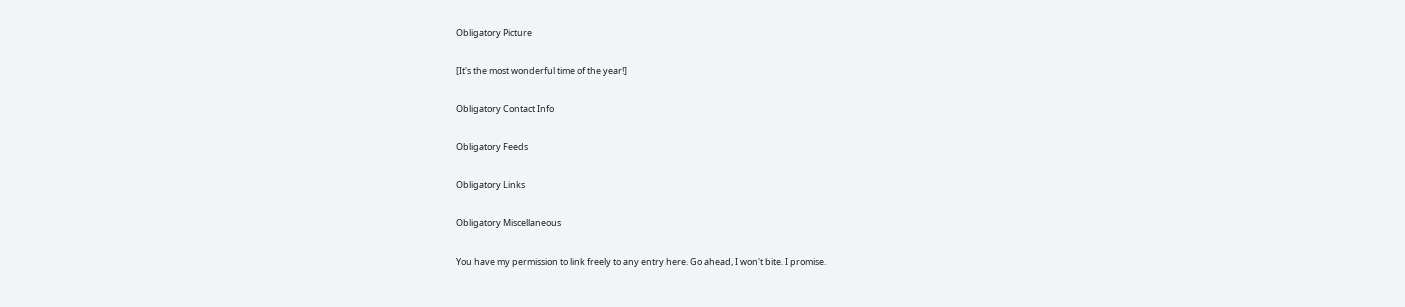Obligatory Picture

[It's the most wonderful time of the year!]

Obligatory Contact Info

Obligatory Feeds

Obligatory Links

Obligatory Miscellaneous

You have my permission to link freely to any entry here. Go ahead, I won't bite. I promise.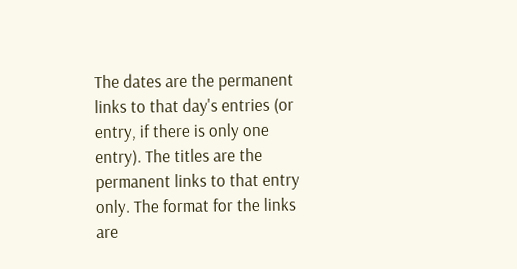The dates are the permanent links to that day's entries (or entry, if there is only one entry). The titles are the permanent links to that entry only. The format for the links are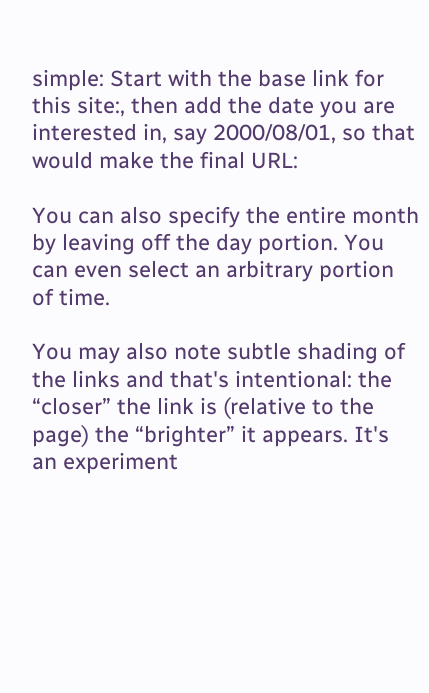simple: Start with the base link for this site:, then add the date you are interested in, say 2000/08/01, so that would make the final URL:

You can also specify the entire month by leaving off the day portion. You can even select an arbitrary portion of time.

You may also note subtle shading of the links and that's intentional: the “closer” the link is (relative to the page) the “brighter” it appears. It's an experiment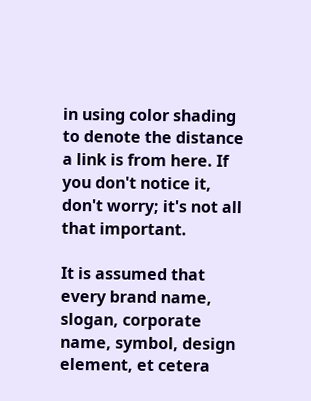in using color shading to denote the distance a link is from here. If you don't notice it, don't worry; it's not all that important.

It is assumed that every brand name, slogan, corporate name, symbol, design element, et cetera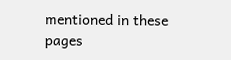mentioned in these pages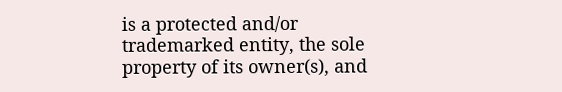is a protected and/or trademarked entity, the sole property of its owner(s), and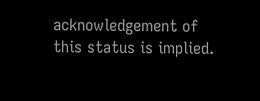acknowledgement of this status is implied.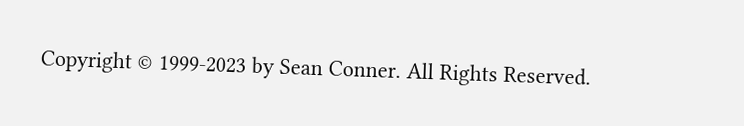Copyright © 1999-2023 by Sean Conner. All Rights Reserved.